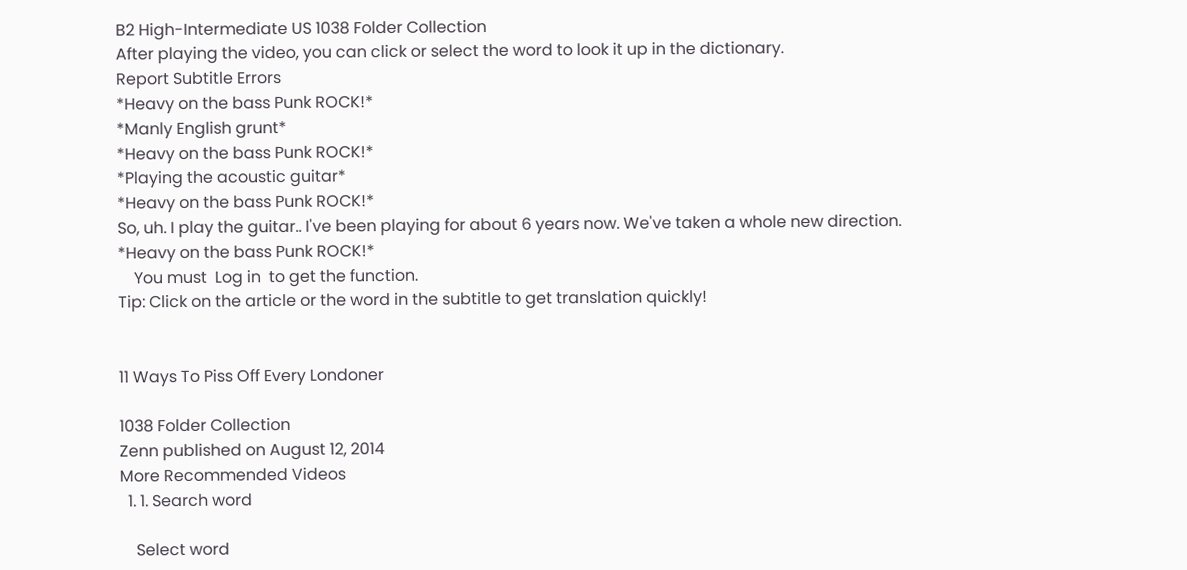B2 High-Intermediate US 1038 Folder Collection
After playing the video, you can click or select the word to look it up in the dictionary.
Report Subtitle Errors
*Heavy on the bass Punk ROCK!*
*Manly English grunt*
*Heavy on the bass Punk ROCK!*
*Playing the acoustic guitar*
*Heavy on the bass Punk ROCK!*
So, uh. I play the guitar.. I've been playing for about 6 years now. We've taken a whole new direction.
*Heavy on the bass Punk ROCK!*
    You must  Log in  to get the function.
Tip: Click on the article or the word in the subtitle to get translation quickly!


11 Ways To Piss Off Every Londoner

1038 Folder Collection
Zenn published on August 12, 2014
More Recommended Videos
  1. 1. Search word

    Select word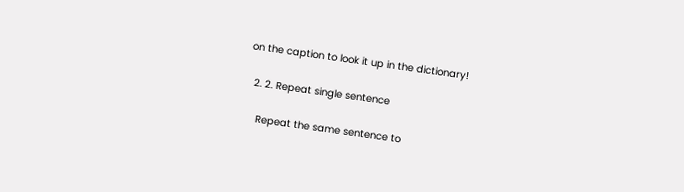on the caption to look it up in the dictionary!

  2. 2. Repeat single sentence

    Repeat the same sentence to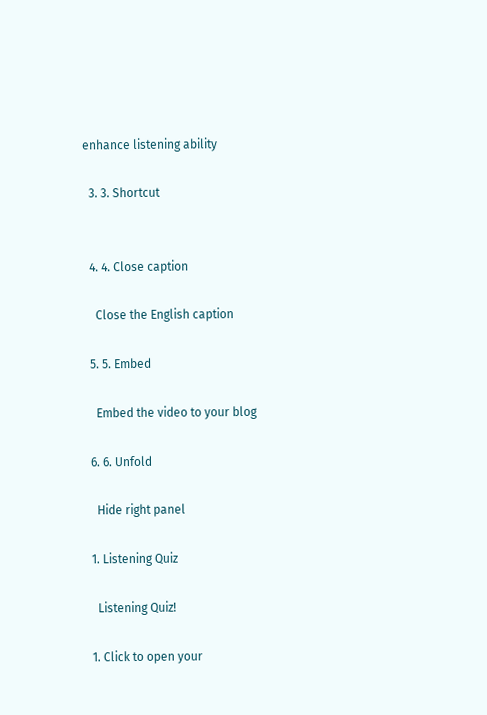enhance listening ability

  3. 3. Shortcut


  4. 4. Close caption

    Close the English caption

  5. 5. Embed

    Embed the video to your blog

  6. 6. Unfold

    Hide right panel

  1. Listening Quiz

    Listening Quiz!

  1. Click to open your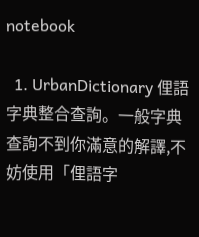notebook

  1. UrbanDictionary 俚語字典整合查詢。一般字典查詢不到你滿意的解譯,不妨使用「俚語字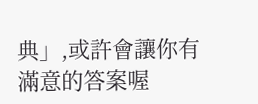典」,或許會讓你有滿意的答案喔